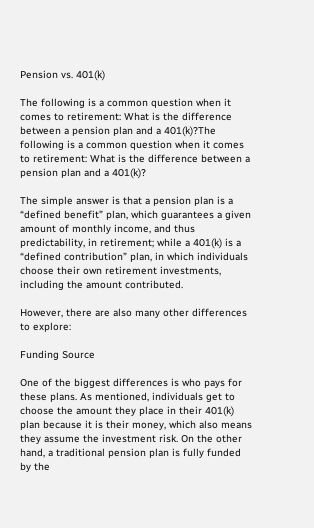Pension vs. 401(k)

The following is a common question when it comes to retirement: What is the difference between a pension plan and a 401(k)?The following is a common question when it comes to retirement: What is the difference between a pension plan and a 401(k)?

The simple answer is that a pension plan is a “defined benefit” plan, which guarantees a given amount of monthly income, and thus predictability, in retirement; while a 401(k) is a “defined contribution” plan, in which individuals choose their own retirement investments, including the amount contributed.

However, there are also many other differences to explore:

Funding Source

One of the biggest differences is who pays for these plans. As mentioned, individuals get to choose the amount they place in their 401(k) plan because it is their money, which also means they assume the investment risk. On the other hand, a traditional pension plan is fully funded by the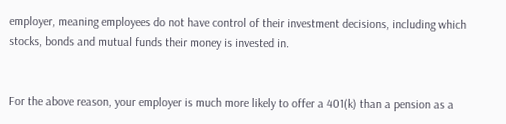employer, meaning employees do not have control of their investment decisions, including which stocks, bonds and mutual funds their money is invested in.


For the above reason, your employer is much more likely to offer a 401(k) than a pension as a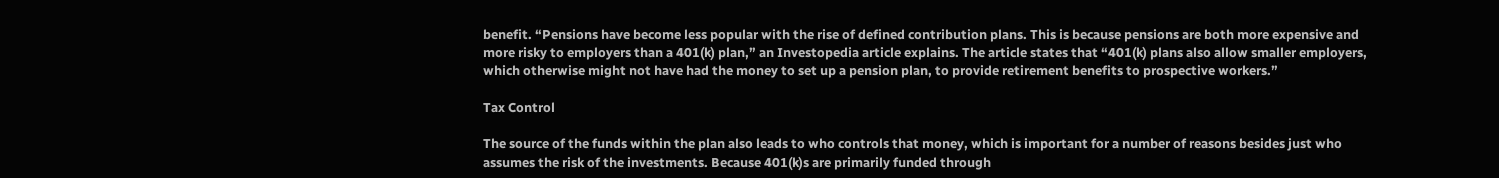benefit. “Pensions have become less popular with the rise of defined contribution plans. This is because pensions are both more expensive and more risky to employers than a 401(k) plan,” an Investopedia article explains. The article states that “401(k) plans also allow smaller employers, which otherwise might not have had the money to set up a pension plan, to provide retirement benefits to prospective workers.”

Tax Control

The source of the funds within the plan also leads to who controls that money, which is important for a number of reasons besides just who assumes the risk of the investments. Because 401(k)s are primarily funded through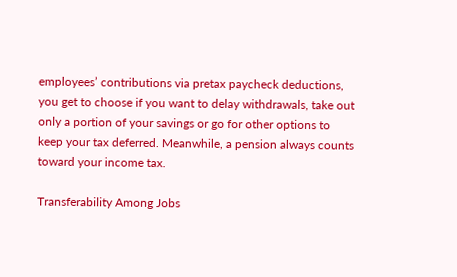employees’ contributions via pretax paycheck deductions, you get to choose if you want to delay withdrawals, take out only a portion of your savings or go for other options to keep your tax deferred. Meanwhile, a pension always counts toward your income tax.

Transferability Among Jobs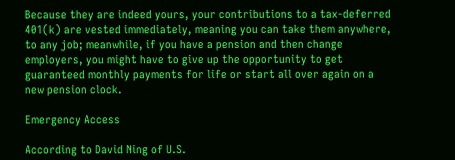Because they are indeed yours, your contributions to a tax-deferred 401(k) are vested immediately, meaning you can take them anywhere, to any job; meanwhile, if you have a pension and then change employers, you might have to give up the opportunity to get guaranteed monthly payments for life or start all over again on a new pension clock.

Emergency Access

According to David Ning of U.S.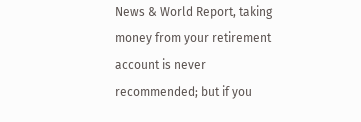News & World Report, taking money from your retirement account is never recommended; but if you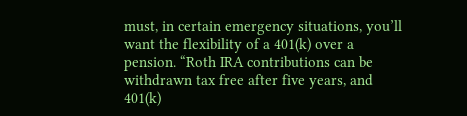must, in certain emergency situations, you’ll want the flexibility of a 401(k) over a pension. “Roth IRA contributions can be withdrawn tax free after five years, and 401(k)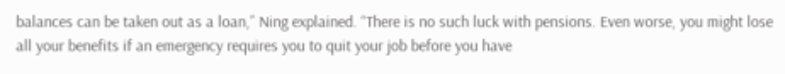balances can be taken out as a loan,” Ning explained. “There is no such luck with pensions. Even worse, you might lose all your benefits if an emergency requires you to quit your job before you have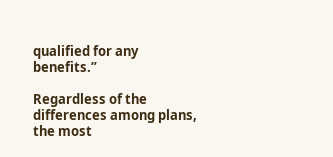qualified for any benefits.”

Regardless of the differences among plans, the most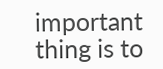important thing is to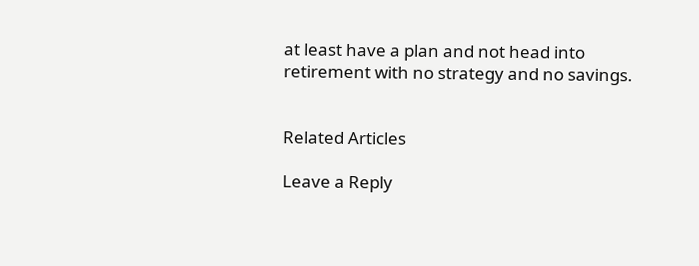at least have a plan and not head into retirement with no strategy and no savings.


Related Articles

Leave a Reply